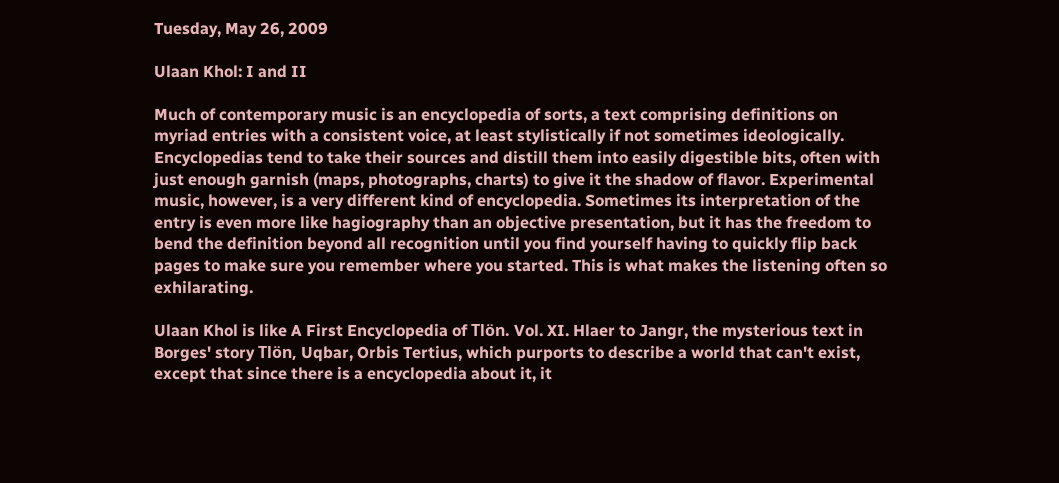Tuesday, May 26, 2009

Ulaan Khol: I and II

Much of contemporary music is an encyclopedia of sorts, a text comprising definitions on myriad entries with a consistent voice, at least stylistically if not sometimes ideologically. Encyclopedias tend to take their sources and distill them into easily digestible bits, often with just enough garnish (maps, photographs, charts) to give it the shadow of flavor. Experimental music, however, is a very different kind of encyclopedia. Sometimes its interpretation of the entry is even more like hagiography than an objective presentation, but it has the freedom to bend the definition beyond all recognition until you find yourself having to quickly flip back pages to make sure you remember where you started. This is what makes the listening often so exhilarating.

Ulaan Khol is like A First Encyclopedia of Tlön. Vol. XI. Hlaer to Jangr, the mysterious text in Borges' story Tlön, Uqbar, Orbis Tertius, which purports to describe a world that can't exist, except that since there is a encyclopedia about it, it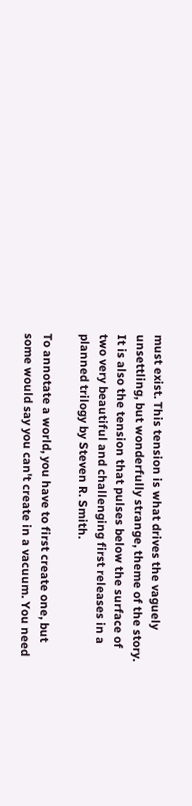must exist. This tension is what drives the vaguely unsettling, but wonderfully strange, theme of the story. It is also the tension that pulses below the surface of two very beautiful and challenging first releases in a planned trilogy by Steven R. Smith.

To annotate a world, you have to first create one, but some would say you can't create in a vacuum. You need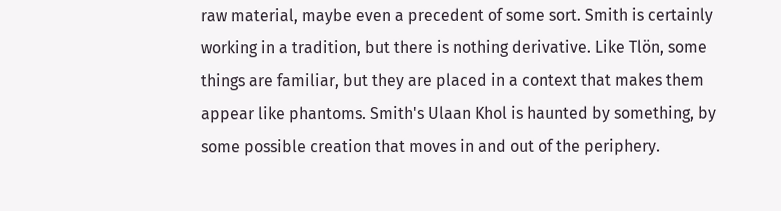raw material, maybe even a precedent of some sort. Smith is certainly working in a tradition, but there is nothing derivative. Like Tlön, some things are familiar, but they are placed in a context that makes them appear like phantoms. Smith's Ulaan Khol is haunted by something, by some possible creation that moves in and out of the periphery.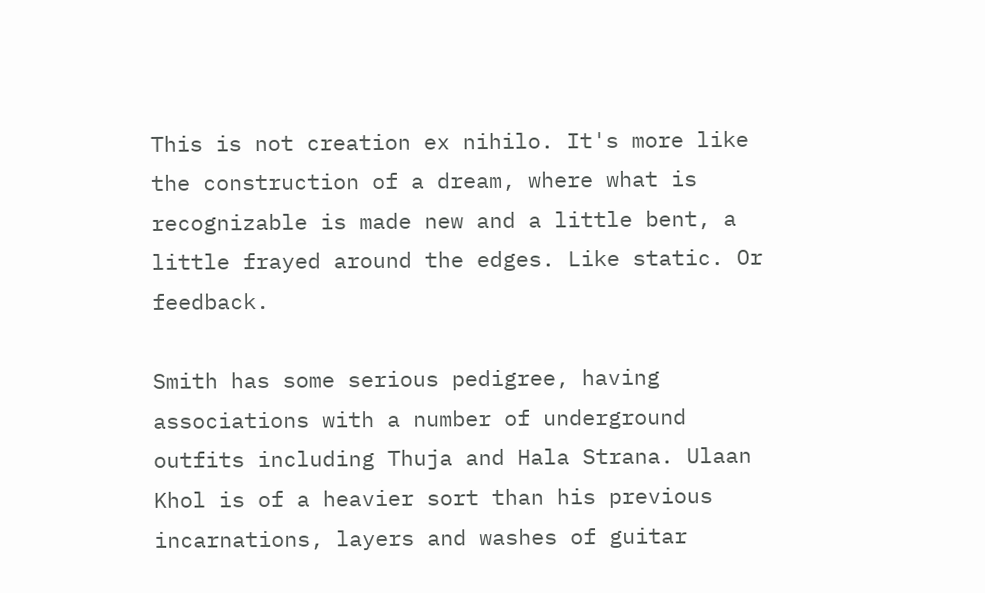This is not creation ex nihilo. It's more like the construction of a dream, where what is recognizable is made new and a little bent, a little frayed around the edges. Like static. Or feedback.

Smith has some serious pedigree, having associations with a number of underground outfits including Thuja and Hala Strana. Ulaan Khol is of a heavier sort than his previous incarnations, layers and washes of guitar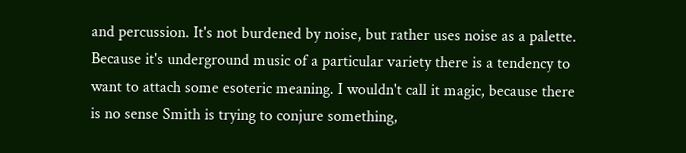and percussion. It's not burdened by noise, but rather uses noise as a palette. Because it's underground music of a particular variety there is a tendency to want to attach some esoteric meaning. I wouldn't call it magic, because there is no sense Smith is trying to conjure something,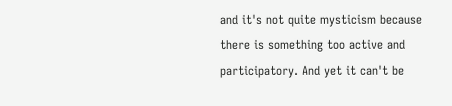and it's not quite mysticism because there is something too active and participatory. And yet it can't be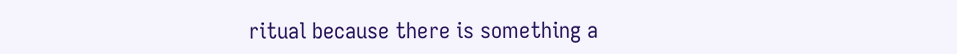ritual because there is something a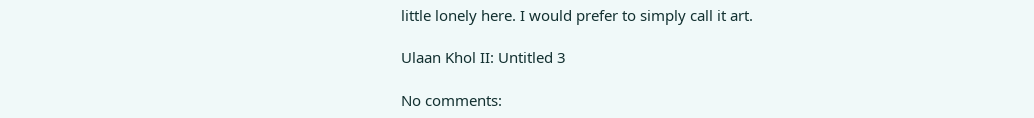little lonely here. I would prefer to simply call it art.

Ulaan Khol II: Untitled 3

No comments: